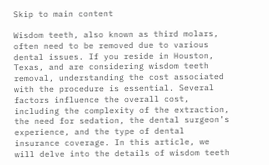Skip to main content

Wisdom teeth, also known as third molars, often need to be removed due to various dental issues. If you reside in Houston, Texas, and are considering wisdom teeth removal, understanding the cost associated with the procedure is essential. Several factors influence the overall cost, including the complexity of the extraction, the need for sedation, the dental surgeon’s experience, and the type of dental insurance coverage. In this article, we will delve into the details of wisdom teeth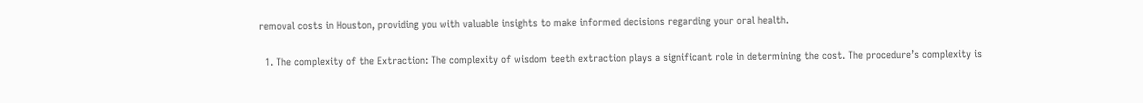removal costs in Houston, providing you with valuable insights to make informed decisions regarding your oral health.

  1. The complexity of the Extraction: The complexity of wisdom teeth extraction plays a significant role in determining the cost. The procedure’s complexity is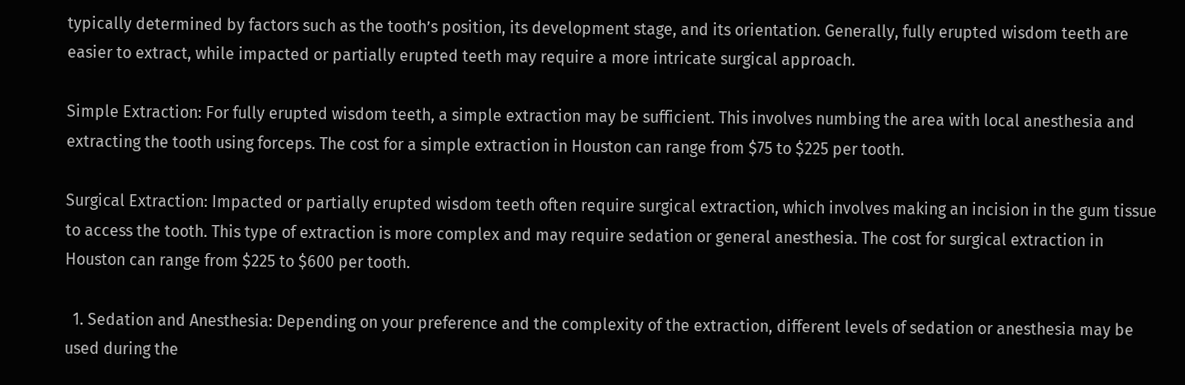typically determined by factors such as the tooth’s position, its development stage, and its orientation. Generally, fully erupted wisdom teeth are easier to extract, while impacted or partially erupted teeth may require a more intricate surgical approach.

Simple Extraction: For fully erupted wisdom teeth, a simple extraction may be sufficient. This involves numbing the area with local anesthesia and extracting the tooth using forceps. The cost for a simple extraction in Houston can range from $75 to $225 per tooth.

Surgical Extraction: Impacted or partially erupted wisdom teeth often require surgical extraction, which involves making an incision in the gum tissue to access the tooth. This type of extraction is more complex and may require sedation or general anesthesia. The cost for surgical extraction in Houston can range from $225 to $600 per tooth.

  1. Sedation and Anesthesia: Depending on your preference and the complexity of the extraction, different levels of sedation or anesthesia may be used during the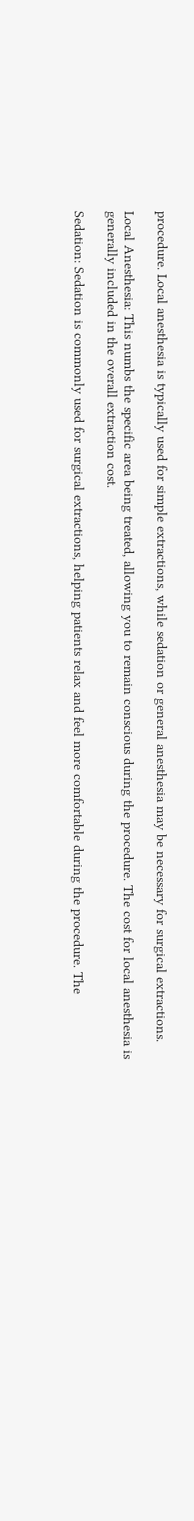procedure. Local anesthesia is typically used for simple extractions, while sedation or general anesthesia may be necessary for surgical extractions.

Local Anesthesia: This numbs the specific area being treated, allowing you to remain conscious during the procedure. The cost for local anesthesia is generally included in the overall extraction cost.

Sedation: Sedation is commonly used for surgical extractions, helping patients relax and feel more comfortable during the procedure. The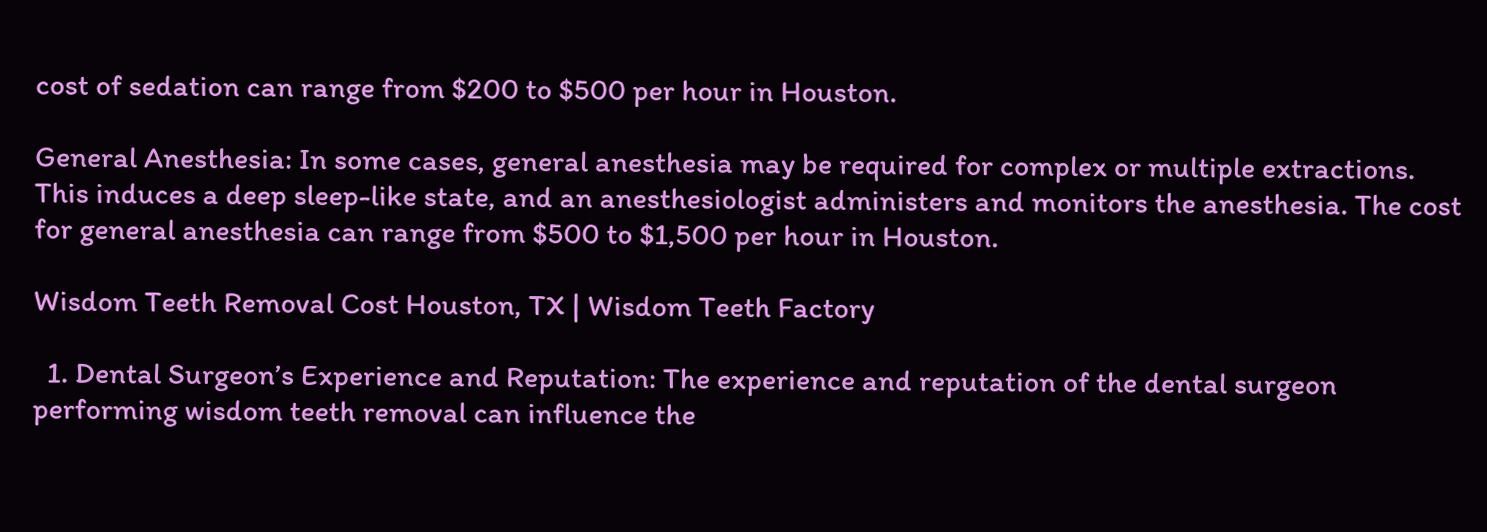cost of sedation can range from $200 to $500 per hour in Houston.

General Anesthesia: In some cases, general anesthesia may be required for complex or multiple extractions. This induces a deep sleep-like state, and an anesthesiologist administers and monitors the anesthesia. The cost for general anesthesia can range from $500 to $1,500 per hour in Houston.

Wisdom Teeth Removal Cost Houston, TX | Wisdom Teeth Factory

  1. Dental Surgeon’s Experience and Reputation: The experience and reputation of the dental surgeon performing wisdom teeth removal can influence the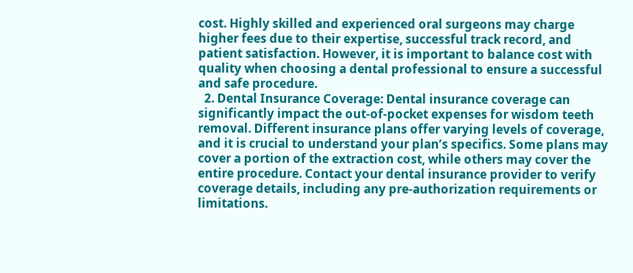cost. Highly skilled and experienced oral surgeons may charge higher fees due to their expertise, successful track record, and patient satisfaction. However, it is important to balance cost with quality when choosing a dental professional to ensure a successful and safe procedure.
  2. Dental Insurance Coverage: Dental insurance coverage can significantly impact the out-of-pocket expenses for wisdom teeth removal. Different insurance plans offer varying levels of coverage, and it is crucial to understand your plan’s specifics. Some plans may cover a portion of the extraction cost, while others may cover the entire procedure. Contact your dental insurance provider to verify coverage details, including any pre-authorization requirements or limitations.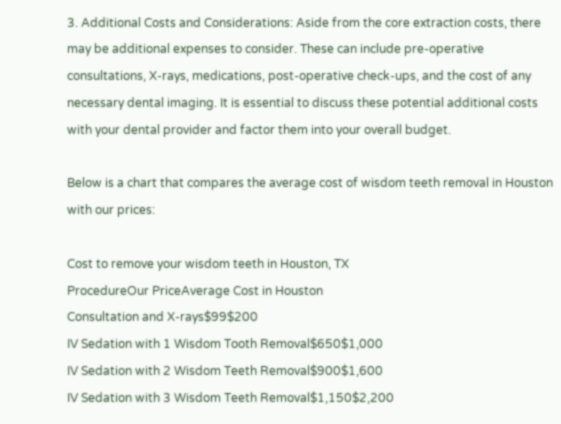3. Additional Costs and Considerations: Aside from the core extraction costs, there may be additional expenses to consider. These can include pre-operative consultations, X-rays, medications, post-operative check-ups, and the cost of any necessary dental imaging. It is essential to discuss these potential additional costs with your dental provider and factor them into your overall budget.

Below is a chart that compares the average cost of wisdom teeth removal in Houston with our prices:

Cost to remove your wisdom teeth in Houston, TX
ProcedureOur PriceAverage Cost in Houston
Consultation and X-rays$99$200
IV Sedation with 1 Wisdom Tooth Removal$650$1,000
IV Sedation with 2 Wisdom Teeth Removal$900$1,600
IV Sedation with 3 Wisdom Teeth Removal$1,150$2,200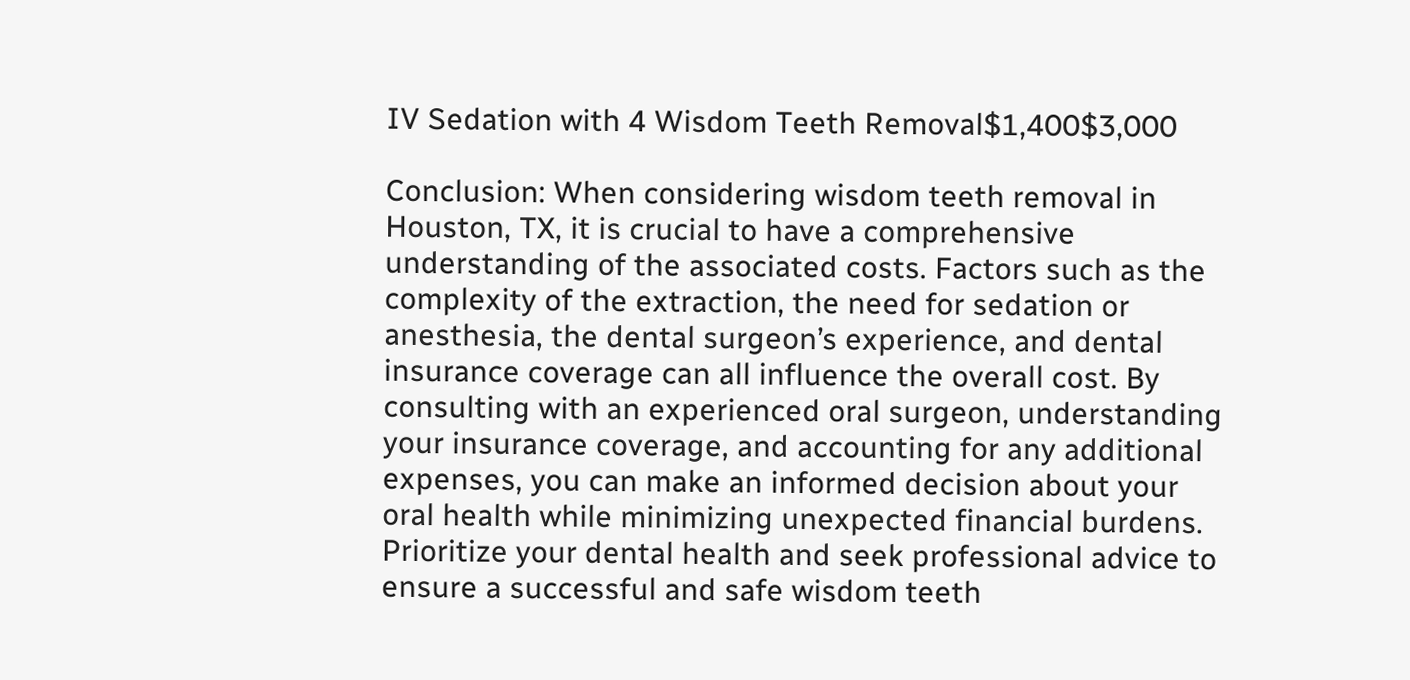IV Sedation with 4 Wisdom Teeth Removal$1,400$3,000

Conclusion: When considering wisdom teeth removal in Houston, TX, it is crucial to have a comprehensive understanding of the associated costs. Factors such as the complexity of the extraction, the need for sedation or anesthesia, the dental surgeon’s experience, and dental insurance coverage can all influence the overall cost. By consulting with an experienced oral surgeon, understanding your insurance coverage, and accounting for any additional expenses, you can make an informed decision about your oral health while minimizing unexpected financial burdens. Prioritize your dental health and seek professional advice to ensure a successful and safe wisdom teeth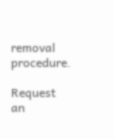removal procedure.

Request an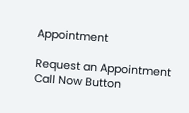Appointment

Request an Appointment
Call Now Button